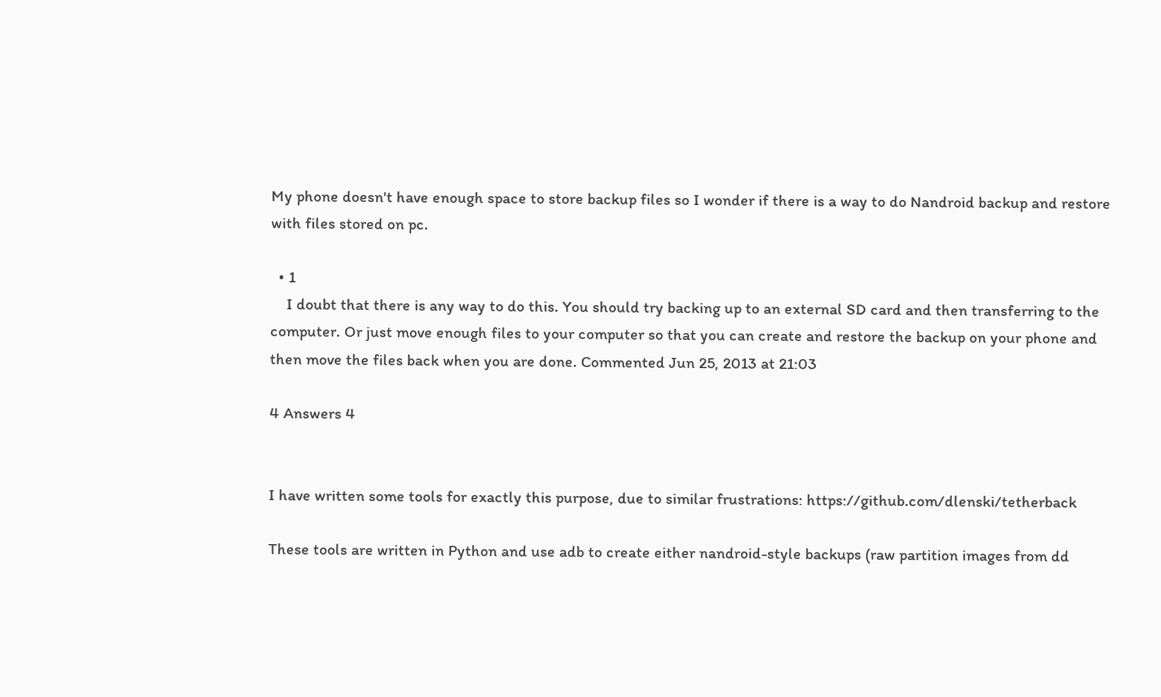My phone doesn't have enough space to store backup files so I wonder if there is a way to do Nandroid backup and restore with files stored on pc.

  • 1
    I doubt that there is any way to do this. You should try backing up to an external SD card and then transferring to the computer. Or just move enough files to your computer so that you can create and restore the backup on your phone and then move the files back when you are done. Commented Jun 25, 2013 at 21:03

4 Answers 4


I have written some tools for exactly this purpose, due to similar frustrations: https://github.com/dlenski/tetherback

These tools are written in Python and use adb to create either nandroid-style backups (raw partition images from dd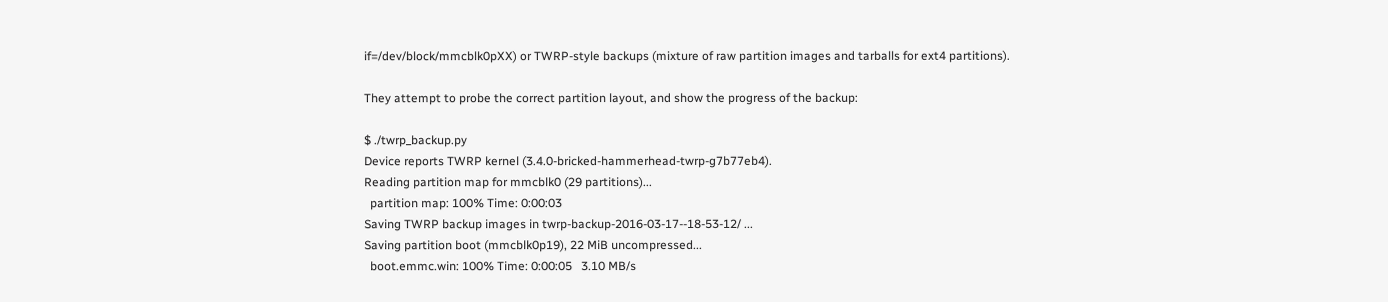if=/dev/block/mmcblk0pXX) or TWRP-style backups (mixture of raw partition images and tarballs for ext4 partitions).

They attempt to probe the correct partition layout, and show the progress of the backup:

$ ./twrp_backup.py
Device reports TWRP kernel (3.4.0-bricked-hammerhead-twrp-g7b77eb4).
Reading partition map for mmcblk0 (29 partitions)...
  partition map: 100% Time: 0:00:03
Saving TWRP backup images in twrp-backup-2016-03-17--18-53-12/ ...
Saving partition boot (mmcblk0p19), 22 MiB uncompressed...
  boot.emmc.win: 100% Time: 0:00:05   3.10 MB/s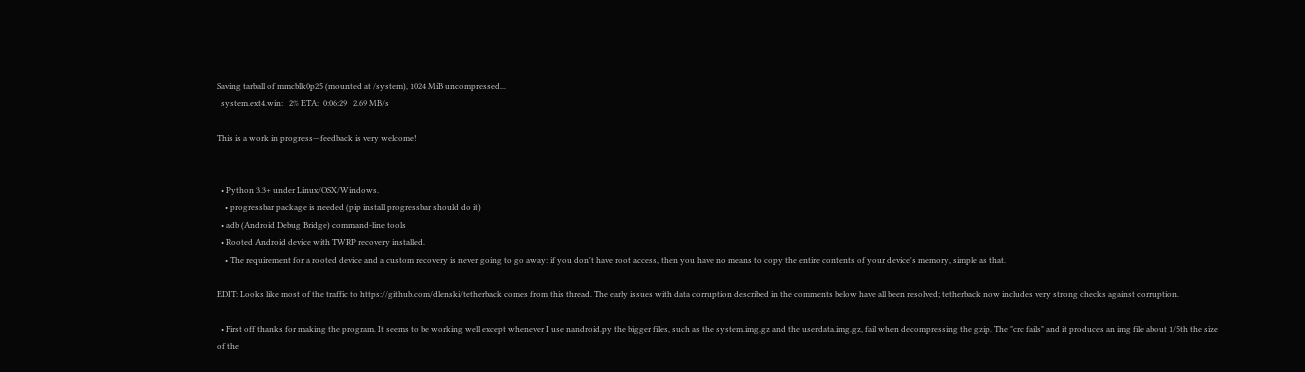Saving tarball of mmcblk0p25 (mounted at /system), 1024 MiB uncompressed...
  system.ext4.win:   2% ETA:  0:06:29   2.69 MB/s

This is a work in progress—feedback is very welcome!


  • Python 3.3+ under Linux/OSX/Windows.
    • progressbar package is needed (pip install progressbar should do it)
  • adb (Android Debug Bridge) command-line tools
  • Rooted Android device with TWRP recovery installed.
    • The requirement for a rooted device and a custom recovery is never going to go away: if you don't have root access, then you have no means to copy the entire contents of your device's memory, simple as that.

EDIT: Looks like most of the traffic to https://github.com/dlenski/tetherback comes from this thread. The early issues with data corruption described in the comments below have all been resolved; tetherback now includes very strong checks against corruption.

  • First off thanks for making the program. It seems to be working well except whenever I use nandroid.py the bigger files, such as the system.img.gz and the userdata.img.gz, fail when decompressing the gzip. The "crc fails" and it produces an img file about 1/5th the size of the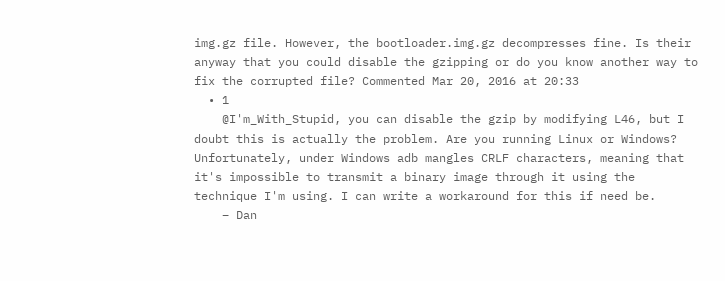img.gz file. However, the bootloader.img.gz decompresses fine. Is their anyway that you could disable the gzipping or do you know another way to fix the corrupted file? Commented Mar 20, 2016 at 20:33
  • 1
    @I'm_With_Stupid, you can disable the gzip by modifying L46, but I doubt this is actually the problem. Are you running Linux or Windows? Unfortunately, under Windows adb mangles CRLF characters, meaning that it's impossible to transmit a binary image through it using the technique I'm using. I can write a workaround for this if need be.
    – Dan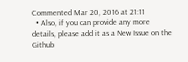Commented Mar 20, 2016 at 21:11
  • Also, if you can provide any more details, please add it as a New Issue on the Github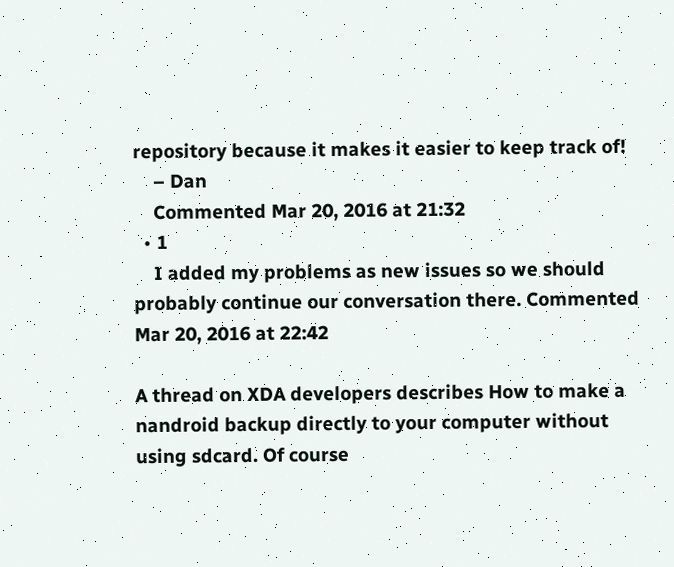repository because it makes it easier to keep track of!
    – Dan
    Commented Mar 20, 2016 at 21:32
  • 1
    I added my problems as new issues so we should probably continue our conversation there. Commented Mar 20, 2016 at 22:42

A thread on XDA developers describes How to make a nandroid backup directly to your computer without using sdcard. Of course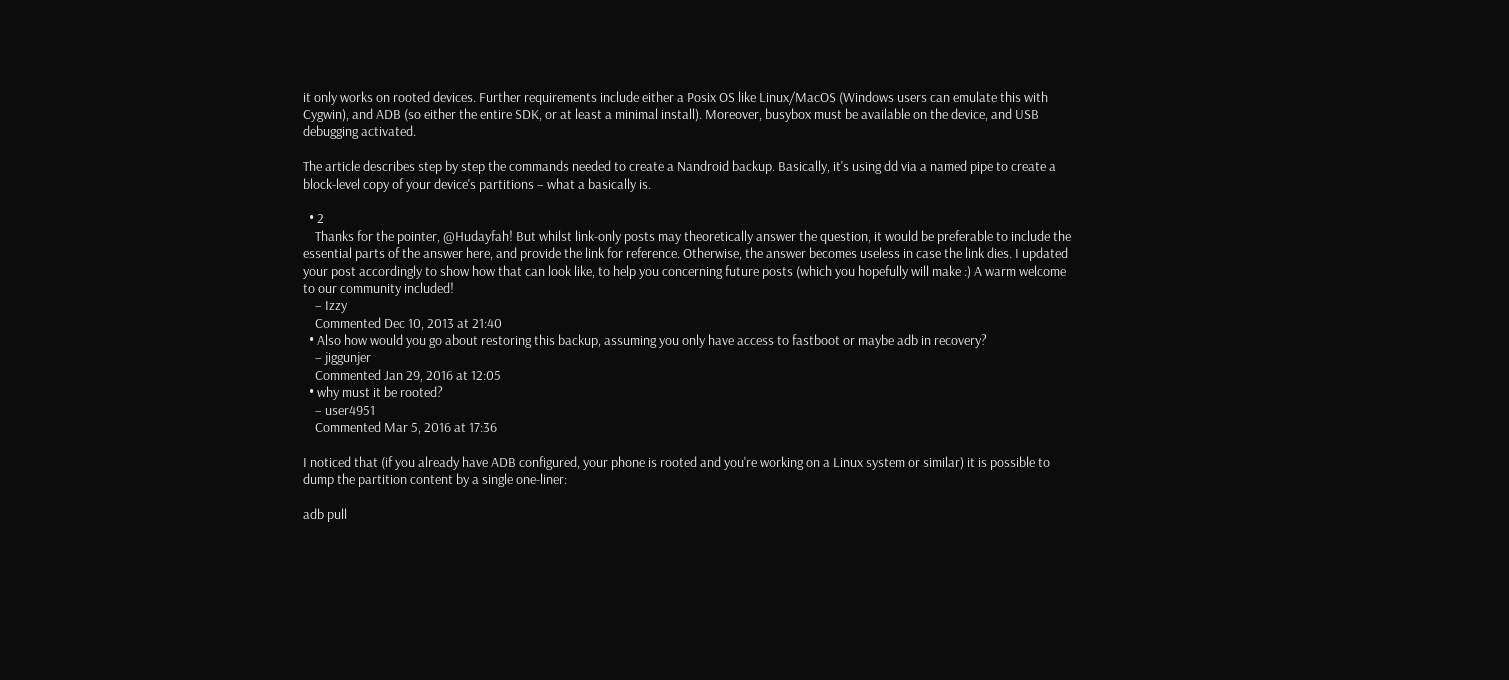it only works on rooted devices. Further requirements include either a Posix OS like Linux/MacOS (Windows users can emulate this with Cygwin), and ADB (so either the entire SDK, or at least a minimal install). Moreover, busybox must be available on the device, and USB debugging activated.

The article describes step by step the commands needed to create a Nandroid backup. Basically, it's using dd via a named pipe to create a block-level copy of your device's partitions – what a basically is.

  • 2
    Thanks for the pointer, @Hudayfah! But whilst link-only posts may theoretically answer the question, it would be preferable to include the essential parts of the answer here, and provide the link for reference. Otherwise, the answer becomes useless in case the link dies. I updated your post accordingly to show how that can look like, to help you concerning future posts (which you hopefully will make :) A warm welcome to our community included!
    – Izzy
    Commented Dec 10, 2013 at 21:40
  • Also how would you go about restoring this backup, assuming you only have access to fastboot or maybe adb in recovery?
    – jiggunjer
    Commented Jan 29, 2016 at 12:05
  • why must it be rooted?
    – user4951
    Commented Mar 5, 2016 at 17:36

I noticed that (if you already have ADB configured, your phone is rooted and you're working on a Linux system or similar) it is possible to dump the partition content by a single one-liner:

adb pull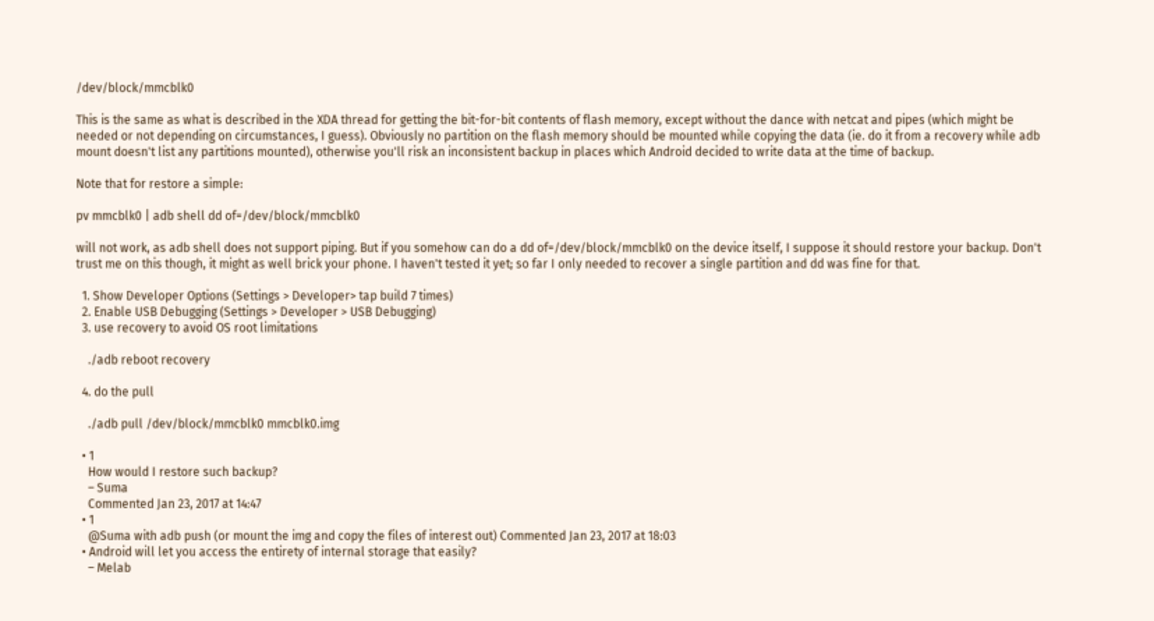/dev/block/mmcblk0

This is the same as what is described in the XDA thread for getting the bit-for-bit contents of flash memory, except without the dance with netcat and pipes (which might be needed or not depending on circumstances, I guess). Obviously no partition on the flash memory should be mounted while copying the data (ie. do it from a recovery while adb mount doesn't list any partitions mounted), otherwise you'll risk an inconsistent backup in places which Android decided to write data at the time of backup.

Note that for restore a simple:

pv mmcblk0 | adb shell dd of=/dev/block/mmcblk0

will not work, as adb shell does not support piping. But if you somehow can do a dd of=/dev/block/mmcblk0 on the device itself, I suppose it should restore your backup. Don't trust me on this though, it might as well brick your phone. I haven't tested it yet; so far I only needed to recover a single partition and dd was fine for that.

  1. Show Developer Options (Settings > Developer> tap build 7 times)
  2. Enable USB Debugging (Settings > Developer > USB Debugging)
  3. use recovery to avoid OS root limitations

    ./adb reboot recovery

  4. do the pull

    ./adb pull /dev/block/mmcblk0 mmcblk0.img

  • 1
    How would I restore such backup?
    – Suma
    Commented Jan 23, 2017 at 14:47
  • 1
    @Suma with adb push (or mount the img and copy the files of interest out) Commented Jan 23, 2017 at 18:03
  • Android will let you access the entirety of internal storage that easily?
    – Melab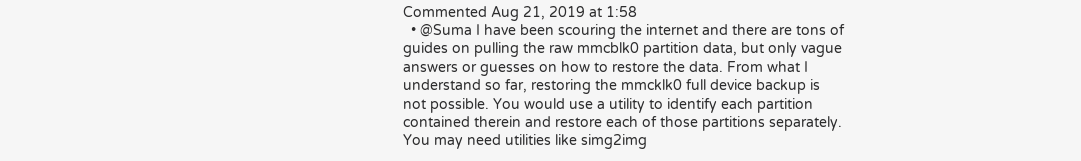Commented Aug 21, 2019 at 1:58
  • @Suma I have been scouring the internet and there are tons of guides on pulling the raw mmcblk0 partition data, but only vague answers or guesses on how to restore the data. From what I understand so far, restoring the mmcklk0 full device backup is not possible. You would use a utility to identify each partition contained therein and restore each of those partitions separately. You may need utilities like simg2img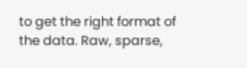to get the right format of the data. Raw, sparse,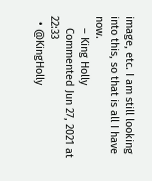image, etc. I am still looking into this, so that is all I have now.
    – King Holly
    Commented Jun 27, 2021 at 22:33
  • @KingHolly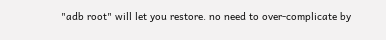"adb root" will let you restore. no need to over-complicate by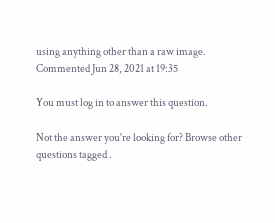using anything other than a raw image. Commented Jun 28, 2021 at 19:35

You must log in to answer this question.

Not the answer you're looking for? Browse other questions tagged .